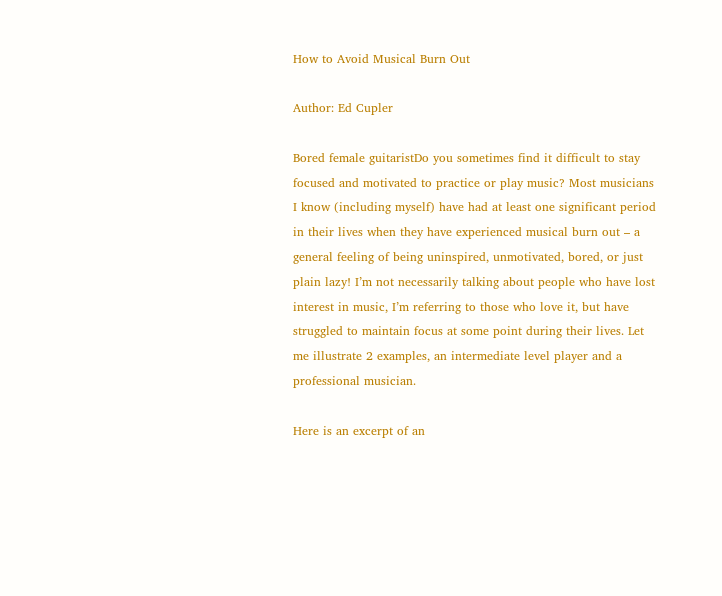How to Avoid Musical Burn Out

Author: Ed Cupler

Bored female guitaristDo you sometimes find it difficult to stay focused and motivated to practice or play music? Most musicians I know (including myself) have had at least one significant period in their lives when they have experienced musical burn out – a general feeling of being uninspired, unmotivated, bored, or just plain lazy! I’m not necessarily talking about people who have lost interest in music, I’m referring to those who love it, but have struggled to maintain focus at some point during their lives. Let me illustrate 2 examples, an intermediate level player and a professional musician.

Here is an excerpt of an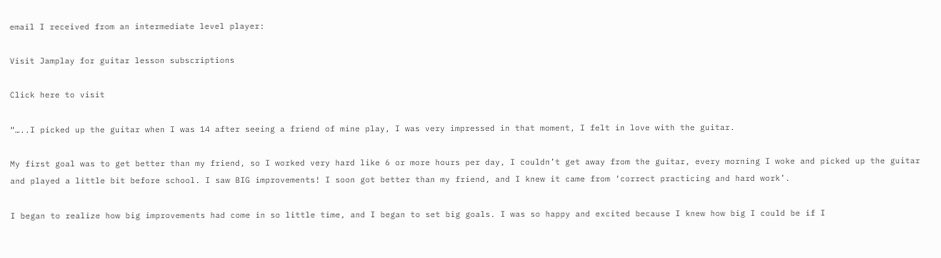email I received from an intermediate level player:

Visit Jamplay for guitar lesson subscriptions

Click here to visit

“…..I picked up the guitar when I was 14 after seeing a friend of mine play, I was very impressed in that moment, I felt in love with the guitar.

My first goal was to get better than my friend, so I worked very hard like 6 or more hours per day, I couldn’t get away from the guitar, every morning I woke and picked up the guitar and played a little bit before school. I saw BIG improvements! I soon got better than my friend, and I knew it came from ‘correct practicing and hard work’.

I began to realize how big improvements had come in so little time, and I began to set big goals. I was so happy and excited because I knew how big I could be if I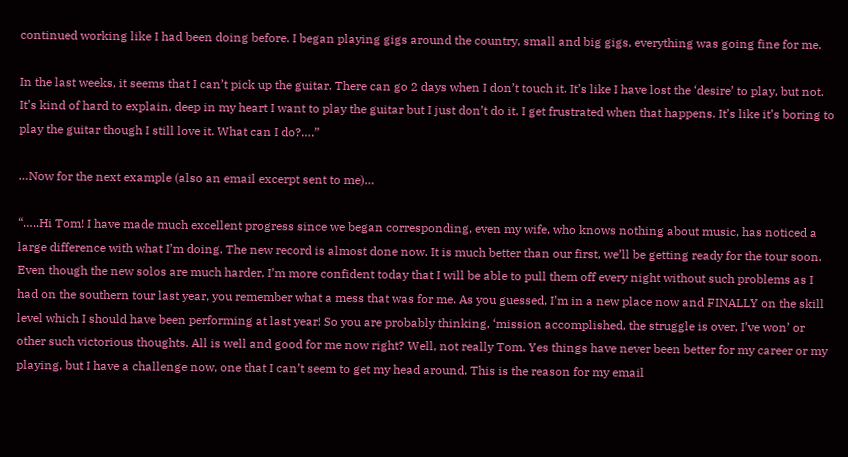continued working like I had been doing before. I began playing gigs around the country, small and big gigs, everything was going fine for me.

In the last weeks, it seems that I can’t pick up the guitar. There can go 2 days when I don’t touch it. It’s like I have lost the ‘desire’ to play, but not. It’s kind of hard to explain, deep in my heart I want to play the guitar but I just don’t do it. I get frustrated when that happens. It’s like it’s boring to play the guitar though I still love it. What can I do?….”

…Now for the next example (also an email excerpt sent to me)…

“…..Hi Tom! I have made much excellent progress since we began corresponding, even my wife, who knows nothing about music, has noticed a large difference with what I’m doing. The new record is almost done now. It is much better than our first, we’ll be getting ready for the tour soon. Even though the new solos are much harder, I’m more confident today that I will be able to pull them off every night without such problems as I had on the southern tour last year, you remember what a mess that was for me. As you guessed, I’m in a new place now and FINALLY on the skill level which I should have been performing at last year! So you are probably thinking, ‘mission accomplished, the struggle is over, I’ve won’ or other such victorious thoughts. All is well and good for me now right? Well, not really Tom. Yes things have never been better for my career or my playing, but I have a challenge now, one that I can’t seem to get my head around. This is the reason for my email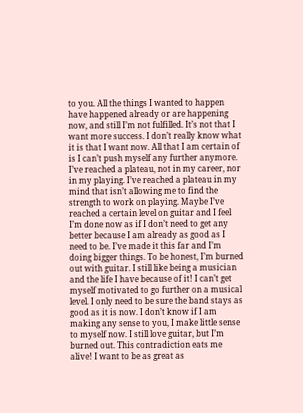to you. All the things I wanted to happen have happened already or are happening now, and still I’m not fulfilled. It’s not that I want more success. I don’t really know what it is that I want now. All that I am certain of is I can’t push myself any further anymore. I’ve reached a plateau, not in my career, nor in my playing. I’ve reached a plateau in my mind that isn’t allowing me to find the strength to work on playing. Maybe I’ve reached a certain level on guitar and I feel I’m done now as if I don’t need to get any better because I am already as good as I need to be. I’ve made it this far and I’m doing bigger things. To be honest, I’m burned out with guitar. I still like being a musician and the life I have because of it! I can’t get myself motivated to go further on a musical level. I only need to be sure the band stays as good as it is now. I don’t know if I am making any sense to you, I make little sense to myself now. I still love guitar, but I’m burned out. This contradiction eats me alive! I want to be as great as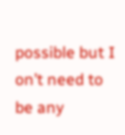possible but I on’t need to be any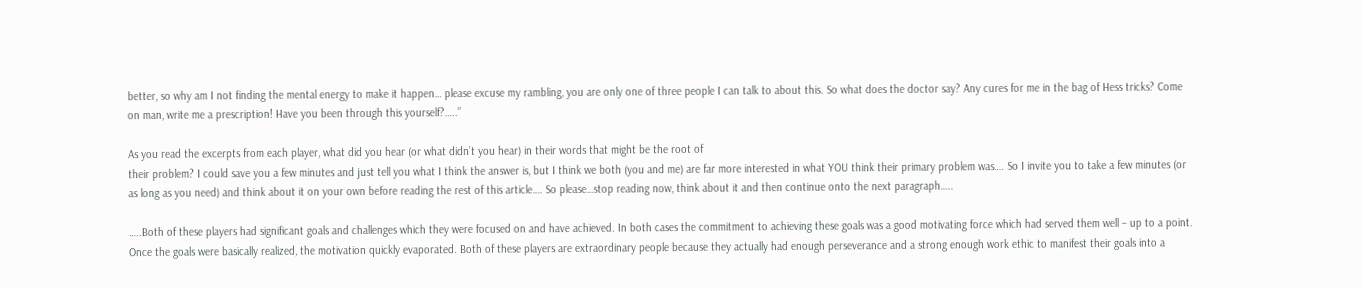better, so why am I not finding the mental energy to make it happen… please excuse my rambling, you are only one of three people I can talk to about this. So what does the doctor say? Any cures for me in the bag of Hess tricks? Come on man, write me a prescription! Have you been through this yourself?…..”

As you read the excerpts from each player, what did you hear (or what didn’t you hear) in their words that might be the root of
their problem? I could save you a few minutes and just tell you what I think the answer is, but I think we both (you and me) are far more interested in what YOU think their primary problem was…. So I invite you to take a few minutes (or as long as you need) and think about it on your own before reading the rest of this article…. So please…stop reading now, think about it and then continue onto the next paragraph…..

…..Both of these players had significant goals and challenges which they were focused on and have achieved. In both cases the commitment to achieving these goals was a good motivating force which had served them well – up to a point. Once the goals were basically realized, the motivation quickly evaporated. Both of these players are extraordinary people because they actually had enough perseverance and a strong enough work ethic to manifest their goals into a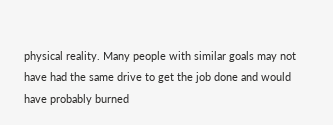physical reality. Many people with similar goals may not have had the same drive to get the job done and would have probably burned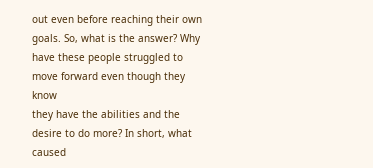out even before reaching their own goals. So, what is the answer? Why have these people struggled to move forward even though they know
they have the abilities and the desire to do more? In short, what caused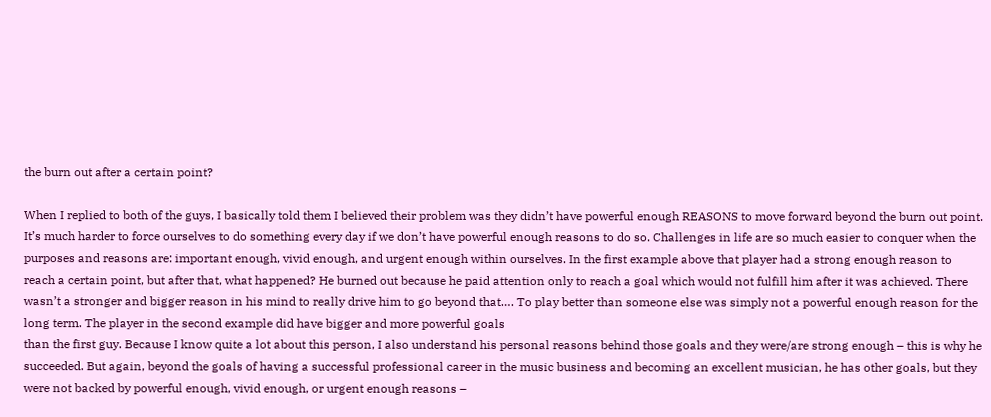the burn out after a certain point?

When I replied to both of the guys, I basically told them I believed their problem was they didn’t have powerful enough REASONS to move forward beyond the burn out point. It’s much harder to force ourselves to do something every day if we don’t have powerful enough reasons to do so. Challenges in life are so much easier to conquer when the purposes and reasons are: important enough, vivid enough, and urgent enough within ourselves. In the first example above that player had a strong enough reason to reach a certain point, but after that, what happened? He burned out because he paid attention only to reach a goal which would not fulfill him after it was achieved. There wasn’t a stronger and bigger reason in his mind to really drive him to go beyond that…. To play better than someone else was simply not a powerful enough reason for the long term. The player in the second example did have bigger and more powerful goals
than the first guy. Because I know quite a lot about this person, I also understand his personal reasons behind those goals and they were/are strong enough – this is why he succeeded. But again, beyond the goals of having a successful professional career in the music business and becoming an excellent musician, he has other goals, but they were not backed by powerful enough, vivid enough, or urgent enough reasons –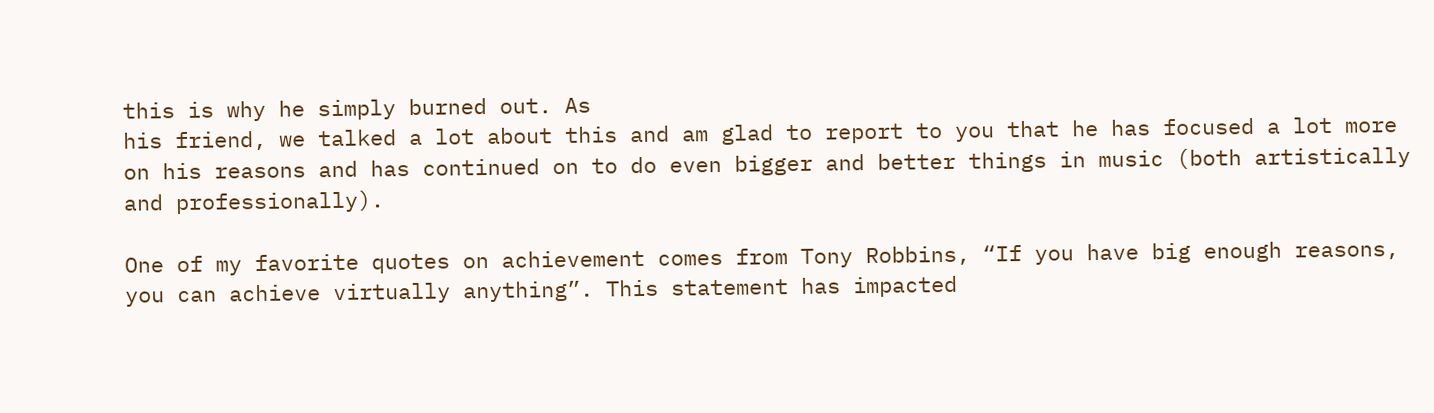this is why he simply burned out. As
his friend, we talked a lot about this and am glad to report to you that he has focused a lot more on his reasons and has continued on to do even bigger and better things in music (both artistically and professionally).

One of my favorite quotes on achievement comes from Tony Robbins, “If you have big enough reasons, you can achieve virtually anything”. This statement has impacted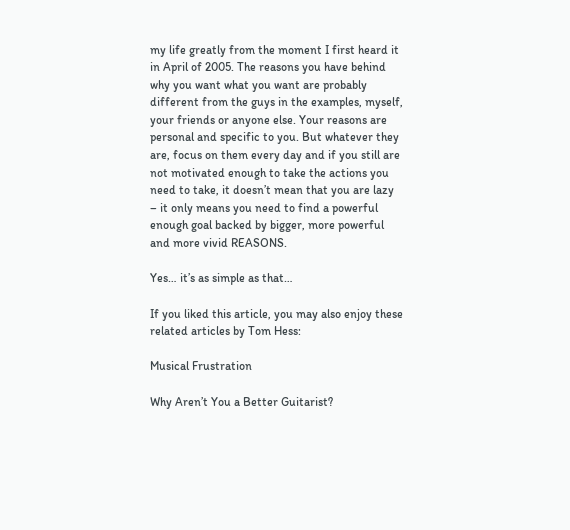my life greatly from the moment I first heard it in April of 2005. The reasons you have behind why you want what you want are probably different from the guys in the examples, myself, your friends or anyone else. Your reasons are personal and specific to you. But whatever they are, focus on them every day and if you still are not motivated enough to take the actions you need to take, it doesn’t mean that you are lazy – it only means you need to find a powerful enough goal backed by bigger, more powerful and more vivid REASONS.

Yes… it’s as simple as that…

If you liked this article, you may also enjoy these related articles by Tom Hess:

Musical Frustration

Why Aren’t You a Better Guitarist?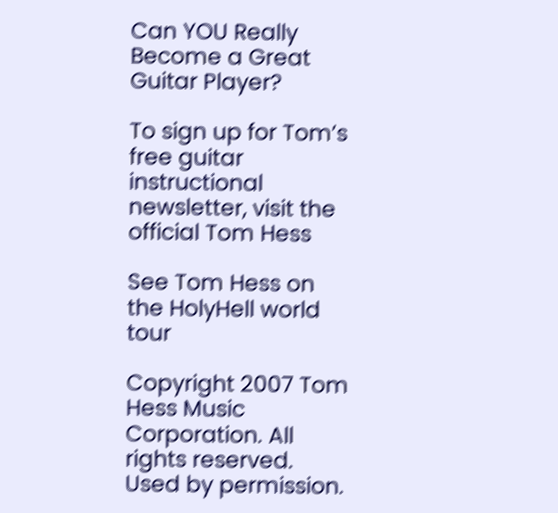Can YOU Really Become a Great Guitar Player?

To sign up for Tom’s free guitar instructional newsletter, visit the official Tom Hess

See Tom Hess on the HolyHell world tour

Copyright 2007 Tom Hess Music Corporation. All rights reserved. Used by permission.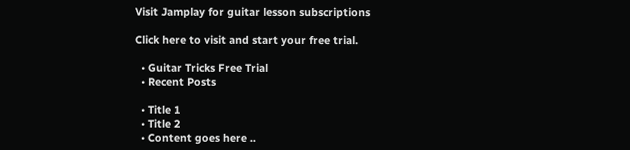Visit Jamplay for guitar lesson subscriptions

Click here to visit and start your free trial.

  • Guitar Tricks Free Trial
  • Recent Posts

  • Title 1
  • Title 2
  • Content goes here ..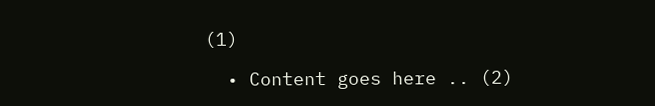(1)

  • Content goes here .. (2)